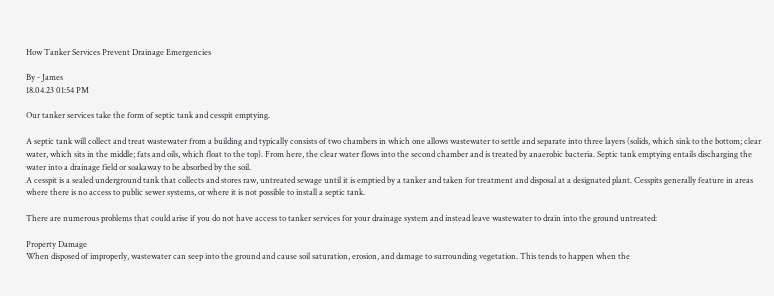How Tanker Services Prevent Drainage Emergencies

By - James
18.04.23 01:54 PM

Our tanker services take the form of septic tank and cesspit emptying.

A septic tank will collect and treat wastewater from a building and typically consists of two chambers in which one allows wastewater to settle and separate into three layers (solids, which sink to the bottom; clear water, which sits in the middle; fats and oils, which float to the top). From here, the clear water flows into the second chamber and is treated by anaerobic bacteria. Septic tank emptying entails discharging the water into a drainage field or soakaway to be absorbed by the soil.
A cesspit is a sealed underground tank that collects and stores raw, untreated sewage until it is emptied by a tanker and taken for treatment and disposal at a designated plant. Cesspits generally feature in areas where there is no access to public sewer systems, or where it is not possible to install a septic tank.

There are numerous problems that could arise if you do not have access to tanker services for your drainage system and instead leave wastewater to drain into the ground untreated:

Property Damage
When disposed of improperly, wastewater can seep into the ground and cause soil saturation, erosion, and damage to surrounding vegetation. This tends to happen when the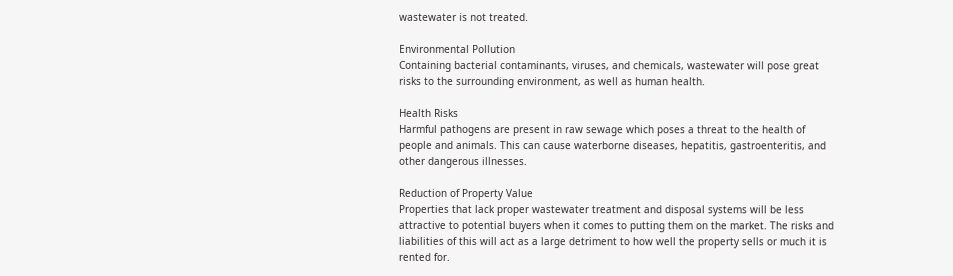wastewater is not treated.

Environmental Pollution
Containing bacterial contaminants, viruses, and chemicals, wastewater will pose great risks to the surrounding environment, as well as human health.

Health Risks
Harmful pathogens are present in raw sewage which poses a threat to the health of people and animals. This can cause waterborne diseases, hepatitis, gastroenteritis, and other dangerous illnesses.

Reduction of Property Value
Properties that lack proper wastewater treatment and disposal systems will be less attractive to potential buyers when it comes to putting them on the market. The risks and liabilities of this will act as a large detriment to how well the property sells or much it is rented for.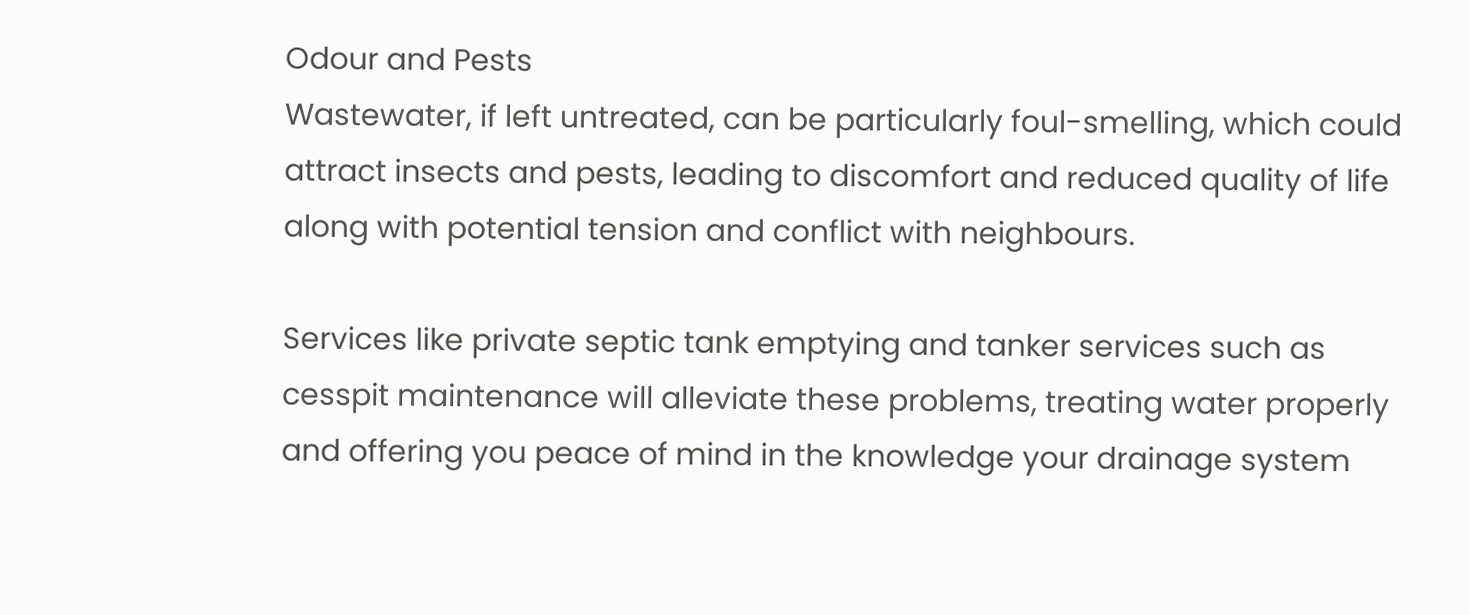Odour and Pests
Wastewater, if left untreated, can be particularly foul-smelling, which could attract insects and pests, leading to discomfort and reduced quality of life along with potential tension and conflict with neighbours.

Services like private septic tank emptying and tanker services such as cesspit maintenance will alleviate these problems, treating water properly and offering you peace of mind in the knowledge your drainage system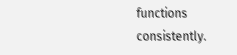functions consistently.